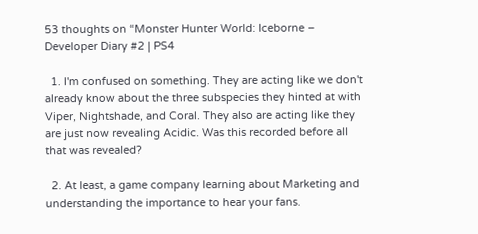53 thoughts on “Monster Hunter World: Iceborne – Developer Diary #2 | PS4

  1. I'm confused on something. They are acting like we don't already know about the three subspecies they hinted at with Viper, Nightshade, and Coral. They also are acting like they are just now revealing Acidic. Was this recorded before all that was revealed?

  2. At least, a game company learning about Marketing and understanding the importance to hear your fans.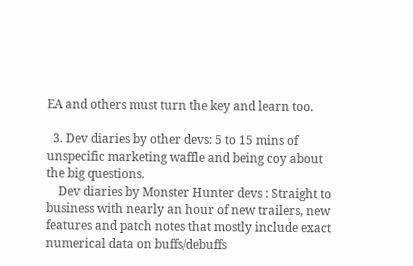EA and others must turn the key and learn too.

  3. Dev diaries by other devs: 5 to 15 mins of unspecific marketing waffle and being coy about the big questions.
    Dev diaries by Monster Hunter devs : Straight to business with nearly an hour of new trailers, new features and patch notes that mostly include exact numerical data on buffs/debuffs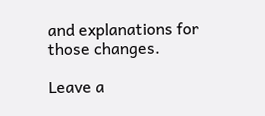and explanations for those changes.

Leave a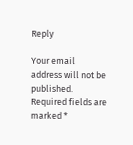Reply

Your email address will not be published. Required fields are marked *